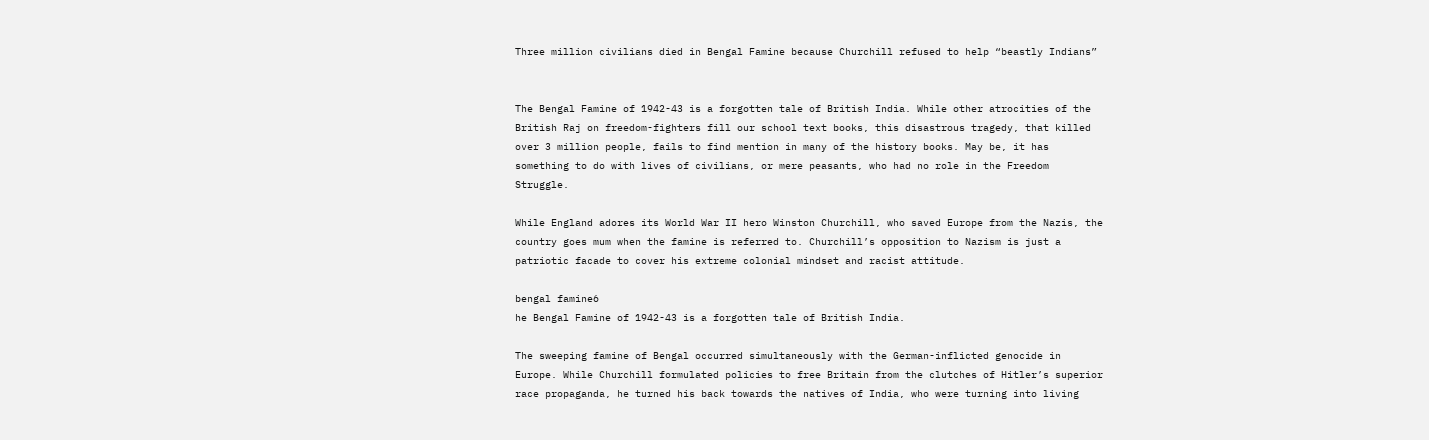Three million civilians died in Bengal Famine because Churchill refused to help “beastly Indians”


The Bengal Famine of 1942-43 is a forgotten tale of British India. While other atrocities of the British Raj on freedom-fighters fill our school text books, this disastrous tragedy, that killed over 3 million people, fails to find mention in many of the history books. May be, it has something to do with lives of civilians, or mere peasants, who had no role in the Freedom Struggle.

While England adores its World War II hero Winston Churchill, who saved Europe from the Nazis, the country goes mum when the famine is referred to. Churchill’s opposition to Nazism is just a patriotic facade to cover his extreme colonial mindset and racist attitude.

bengal famine6
he Bengal Famine of 1942-43 is a forgotten tale of British India.

The sweeping famine of Bengal occurred simultaneously with the German-inflicted genocide in Europe. While Churchill formulated policies to free Britain from the clutches of Hitler’s superior race propaganda, he turned his back towards the natives of India, who were turning into living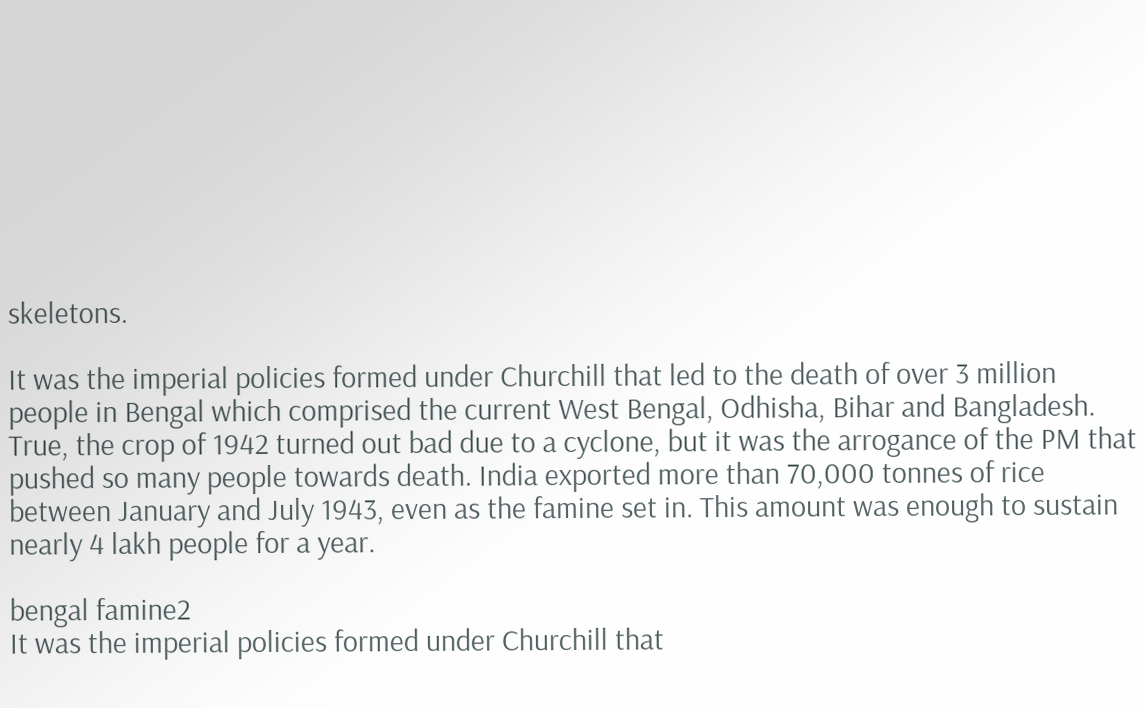skeletons.

It was the imperial policies formed under Churchill that led to the death of over 3 million people in Bengal which comprised the current West Bengal, Odhisha, Bihar and Bangladesh. True, the crop of 1942 turned out bad due to a cyclone, but it was the arrogance of the PM that pushed so many people towards death. India exported more than 70,000 tonnes of rice between January and July 1943, even as the famine set in. This amount was enough to sustain nearly 4 lakh people for a year.

bengal famine2
It was the imperial policies formed under Churchill that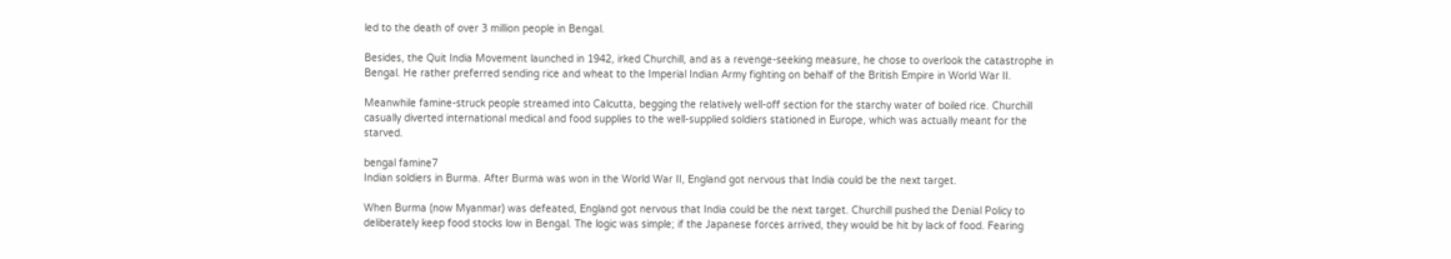led to the death of over 3 million people in Bengal.

Besides, the Quit India Movement launched in 1942, irked Churchill, and as a revenge-seeking measure, he chose to overlook the catastrophe in Bengal. He rather preferred sending rice and wheat to the Imperial Indian Army fighting on behalf of the British Empire in World War II.

Meanwhile famine-struck people streamed into Calcutta, begging the relatively well-off section for the starchy water of boiled rice. Churchill casually diverted international medical and food supplies to the well-supplied soldiers stationed in Europe, which was actually meant for the starved.

bengal famine7
Indian soldiers in Burma. After Burma was won in the World War II, England got nervous that India could be the next target.

When Burma (now Myanmar) was defeated, England got nervous that India could be the next target. Churchill pushed the Denial Policy to deliberately keep food stocks low in Bengal. The logic was simple; if the Japanese forces arrived, they would be hit by lack of food. Fearing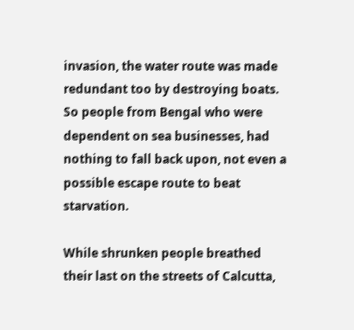invasion, the water route was made redundant too by destroying boats. So people from Bengal who were dependent on sea businesses, had nothing to fall back upon, not even a possible escape route to beat starvation.

While shrunken people breathed their last on the streets of Calcutta,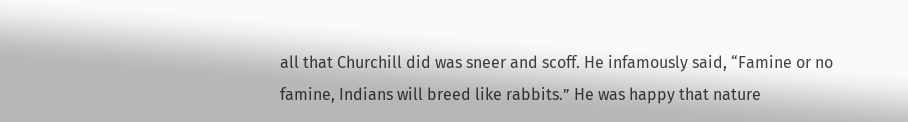all that Churchill did was sneer and scoff. He infamously said, “Famine or no famine, Indians will breed like rabbits.” He was happy that nature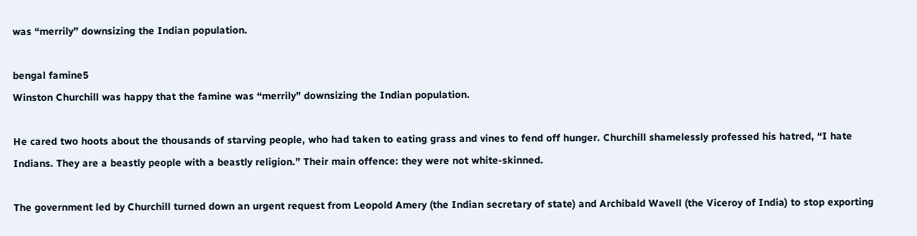was “merrily” downsizing the Indian population.

bengal famine5
Winston Churchill was happy that the famine was “merrily” downsizing the Indian population.

He cared two hoots about the thousands of starving people, who had taken to eating grass and vines to fend off hunger. Churchill shamelessly professed his hatred, “I hate Indians. They are a beastly people with a beastly religion.” Their main offence: they were not white-skinned.

The government led by Churchill turned down an urgent request from Leopold Amery (the Indian secretary of state) and Archibald Wavell (the Viceroy of India) to stop exporting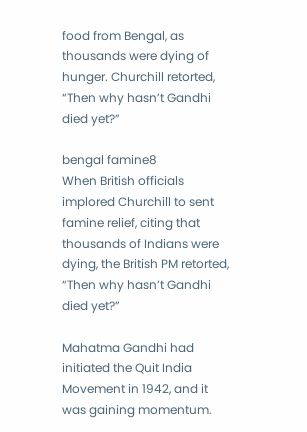food from Bengal, as thousands were dying of hunger. Churchill retorted, “Then why hasn’t Gandhi died yet?”

bengal famine8
When British officials implored Churchill to sent famine relief, citing that thousands of Indians were dying, the British PM retorted, “Then why hasn’t Gandhi died yet?”

Mahatma Gandhi had initiated the Quit India Movement in 1942, and it was gaining momentum.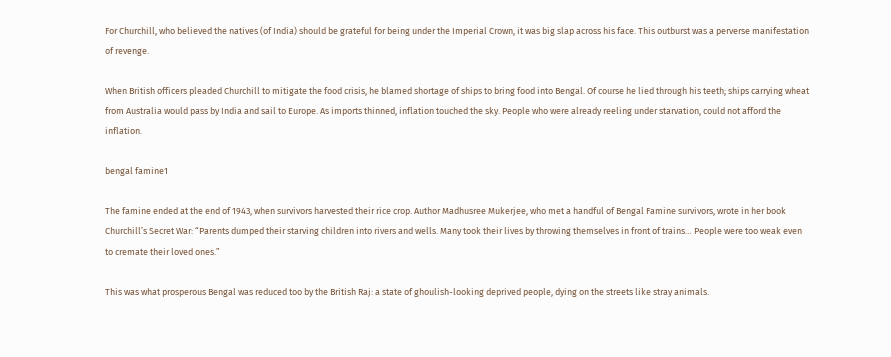For Churchill, who believed the natives (of India) should be grateful for being under the Imperial Crown, it was big slap across his face. This outburst was a perverse manifestation of revenge.

When British officers pleaded Churchill to mitigate the food crisis, he blamed shortage of ships to bring food into Bengal. Of course he lied through his teeth; ships carrying wheat from Australia would pass by India and sail to Europe. As imports thinned, inflation touched the sky. People who were already reeling under starvation, could not afford the inflation.

bengal famine1

The famine ended at the end of 1943, when survivors harvested their rice crop. Author Madhusree Mukerjee, who met a handful of Bengal Famine survivors, wrote in her book Churchill’s Secret War: “Parents dumped their starving children into rivers and wells. Many took their lives by throwing themselves in front of trains… People were too weak even to cremate their loved ones.”

This was what prosperous Bengal was reduced too by the British Raj: a state of ghoulish-looking deprived people, dying on the streets like stray animals.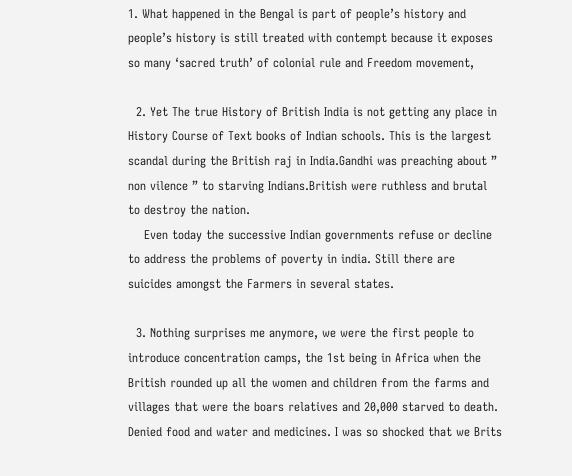1. What happened in the Bengal is part of people’s history and people’s history is still treated with contempt because it exposes so many ‘sacred truth’ of colonial rule and Freedom movement,

  2. Yet The true History of British India is not getting any place in History Course of Text books of Indian schools. This is the largest scandal during the British raj in India.Gandhi was preaching about ” non vilence ” to starving Indians.British were ruthless and brutal to destroy the nation.
    Even today the successive Indian governments refuse or decline to address the problems of poverty in india. Still there are suicides amongst the Farmers in several states.

  3. Nothing surprises me anymore, we were the first people to introduce concentration camps, the 1st being in Africa when the British rounded up all the women and children from the farms and villages that were the boars relatives and 20,000 starved to death. Denied food and water and medicines. I was so shocked that we Brits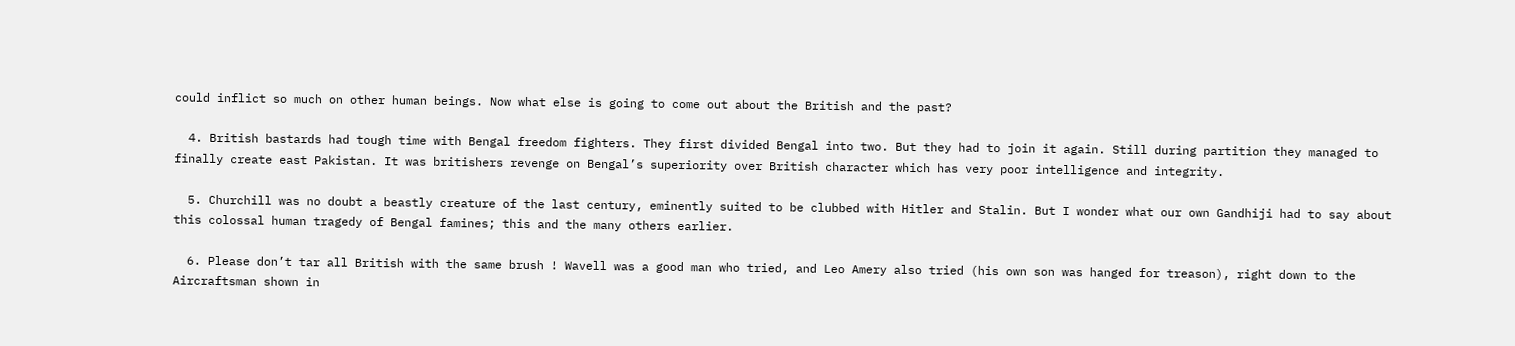could inflict so much on other human beings. Now what else is going to come out about the British and the past?

  4. British bastards had tough time with Bengal freedom fighters. They first divided Bengal into two. But they had to join it again. Still during partition they managed to finally create east Pakistan. It was britishers revenge on Bengal’s superiority over British character which has very poor intelligence and integrity.

  5. Churchill was no doubt a beastly creature of the last century, eminently suited to be clubbed with Hitler and Stalin. But I wonder what our own Gandhiji had to say about this colossal human tragedy of Bengal famines; this and the many others earlier.

  6. Please don’t tar all British with the same brush ! Wavell was a good man who tried, and Leo Amery also tried (his own son was hanged for treason), right down to the Aircraftsman shown in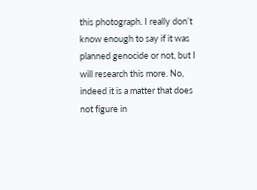this photograph. I really don’t know enough to say if it was planned genocide or not, but I will research this more. No, indeed it is a matter that does not figure in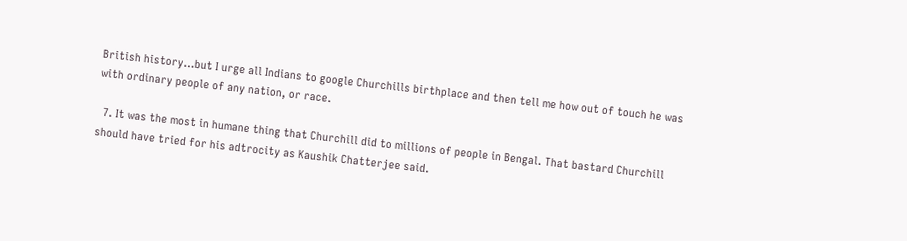British history…but I urge all Indians to google Churchills birthplace and then tell me how out of touch he was with ordinary people of any nation, or race.

  7. It was the most in humane thing that Churchill did to millions of people in Bengal. That bastard Churchill should have tried for his adtrocity as Kaushik Chatterjee said.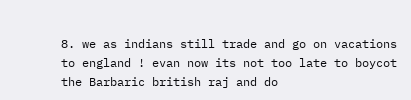8. we as indians still trade and go on vacations to england ! evan now its not too late to boycot the Barbaric british raj and do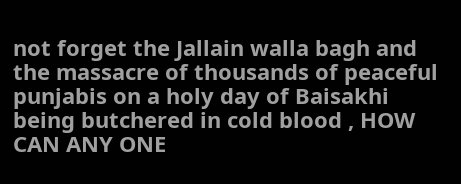not forget the Jallain walla bagh and the massacre of thousands of peaceful punjabis on a holy day of Baisakhi being butchered in cold blood , HOW CAN ANY ONE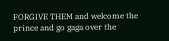FORGIVE THEM and welcome the prince and go gaga over the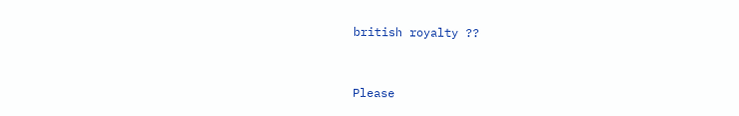british royalty ??


Please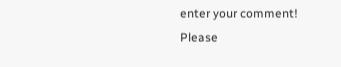enter your comment!
Please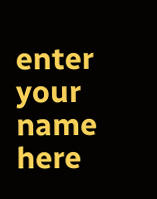enter your name here